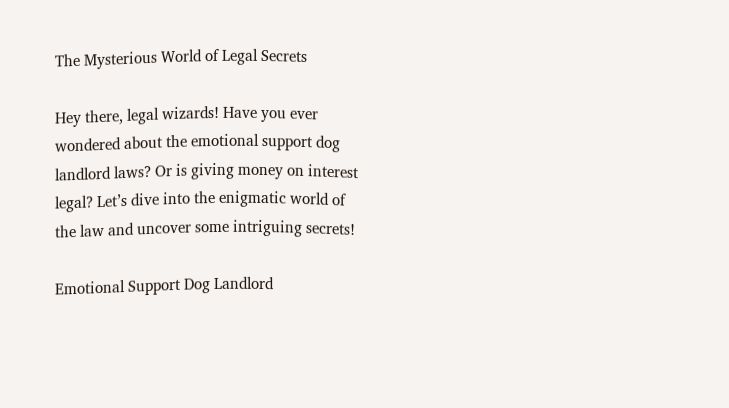The Mysterious World of Legal Secrets

Hey there, legal wizards! Have you ever wondered about the emotional support dog landlord laws? Or is giving money on interest legal? Let’s dive into the enigmatic world of the law and uncover some intriguing secrets!

Emotional Support Dog Landlord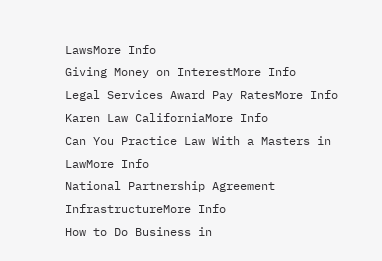LawsMore Info
Giving Money on InterestMore Info
Legal Services Award Pay RatesMore Info
Karen Law CaliforniaMore Info
Can You Practice Law With a Masters in LawMore Info
National Partnership Agreement InfrastructureMore Info
How to Do Business in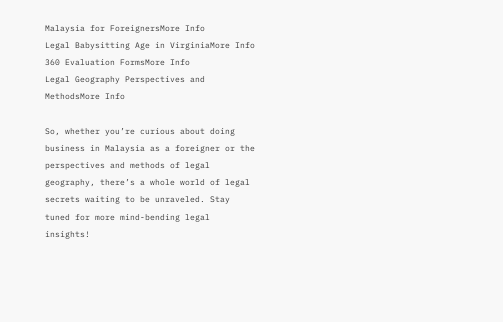Malaysia for ForeignersMore Info
Legal Babysitting Age in VirginiaMore Info
360 Evaluation FormsMore Info
Legal Geography Perspectives and MethodsMore Info

So, whether you’re curious about doing business in Malaysia as a foreigner or the perspectives and methods of legal geography, there’s a whole world of legal secrets waiting to be unraveled. Stay tuned for more mind-bending legal insights!